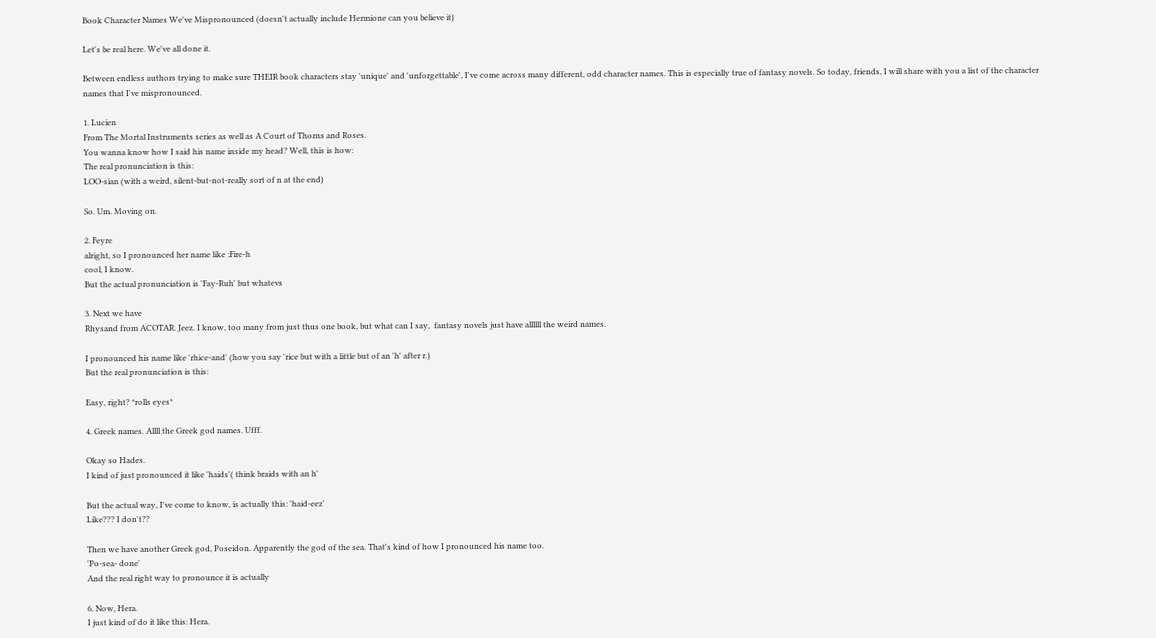Book Character Names We've Mispronounced (doesn't actually include Hermione can you believe it)

Let's be real here. We've all done it.

Between endless authors trying to make sure THEIR book characters stay 'unique' and 'unforgettable', I've come across many different, odd character names. This is especially true of fantasy novels. So today, friends, I will share with you a list of the character names that I've mispronounced.

1. Lucien
From The Mortal Instruments series as well as A Court of Thorns and Roses.
You wanna know how I said his name inside my head? Well, this is how:
The real pronunciation is this:
LOO-sian (with a weird, silent-but-not-really sort of n at the end)

So. Um. Moving on.

2. Feyre
alright, so I pronounced her name like :Fire-h
cool, I know.
But the actual pronunciation is 'Fay-Ruh' but whatevs

3. Next we have
Rhysand from ACOTAR. Jeez. I know, too many from just thus one book, but what can I say,  fantasy novels just have allllll the weird names.

I pronounced his name like 'rhice-and' (how you say 'rice but with a little but of an 'h' after r.)
But the real pronunciation is this:

Easy, right? *rolls eyes*

4. Greek names. Allll the Greek god names. Ufff.

Okay so Hades.
I kind of just pronounced it like 'haids'( think braids with an h'

But the actual way, I've come to know, is actually this: 'haid-eez'
Like??? I don't??

Then we have another Greek god, Poseidon. Apparently the god of the sea. That's kind of how I pronounced his name too.
'Po-sea- done'
And the real right way to pronounce it is actually

6. Now, Hera.
I just kind of do it like this: Hera.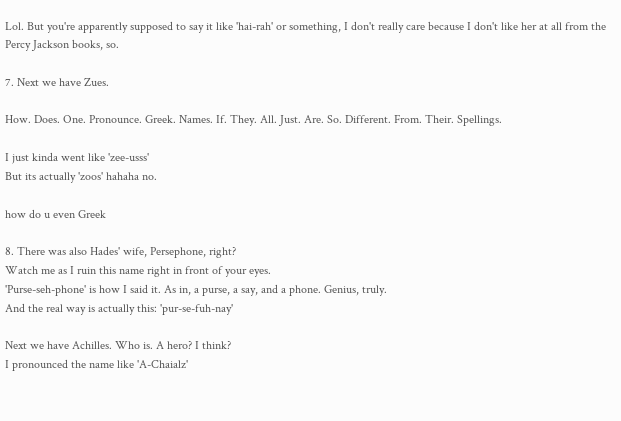Lol. But you're apparently supposed to say it like 'hai-rah' or something, I don't really care because I don't like her at all from the Percy Jackson books, so.

7. Next we have Zues.

How. Does. One. Pronounce. Greek. Names. If. They. All. Just. Are. So. Different. From. Their. Spellings.

I just kinda went like 'zee-usss'
But its actually 'zoos' hahaha no.

how do u even Greek

8. There was also Hades' wife, Persephone, right?
Watch me as I ruin this name right in front of your eyes.
'Purse-seh-phone' is how I said it. As in, a purse, a say, and a phone. Genius, truly.
And the real way is actually this: 'pur-se-fuh-nay'

Next we have Achilles. Who is. A hero? I think?
I pronounced the name like 'A-Chaialz'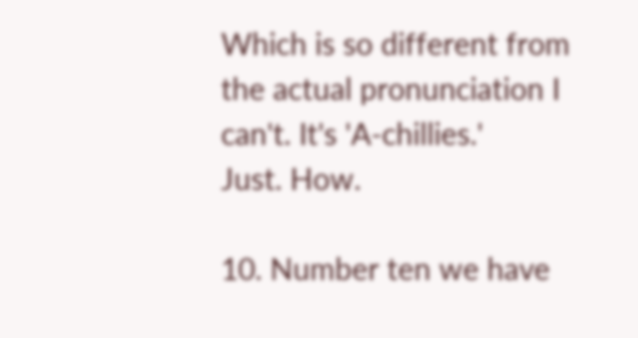Which is so different from the actual pronunciation I can't. It's 'A-chillies.'
Just. How.

10. Number ten we have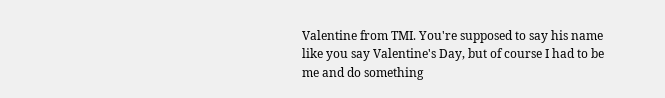Valentine from TMI. You're supposed to say his name like you say Valentine's Day, but of course I had to be me and do something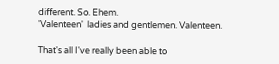different. So. Ehem.
'Valenteen'  ladies and gentlemen. Valenteen.

That's all I've really been able to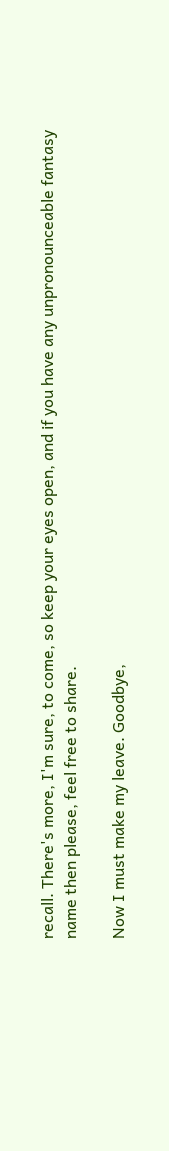recall. There's more, I'm sure, to come, so keep your eyes open, and if you have any unpronounceable fantasy name then please, feel free to share.

Now I must make my leave. Goodbye,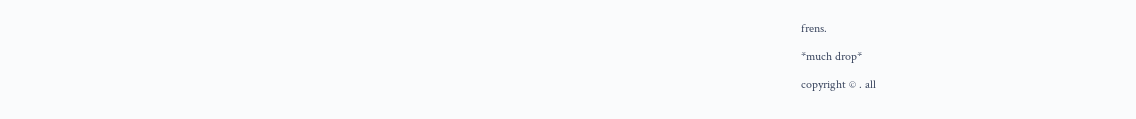frens.

*much drop*

copyright © . all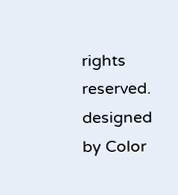rights reserved. designed by Color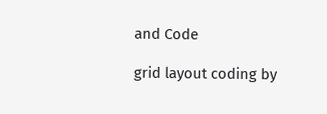and Code

grid layout coding by